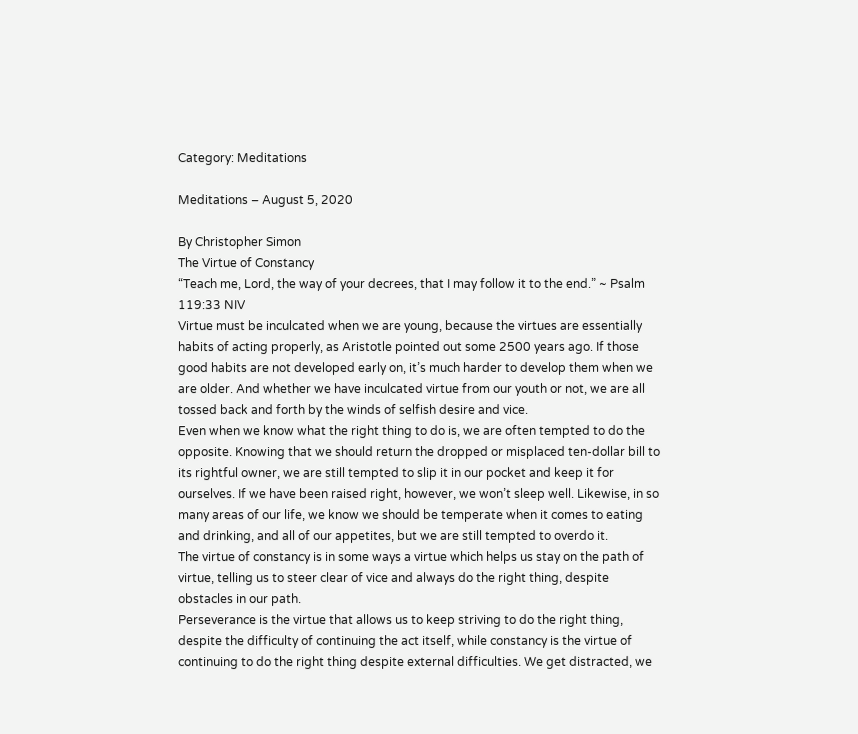Category: Meditations

Meditations – August 5, 2020

By Christopher Simon
The Virtue of Constancy
“Teach me, Lord, the way of your decrees, that I may follow it to the end.” ~ Psalm 119:33 NIV
Virtue must be inculcated when we are young, because the virtues are essentially habits of acting properly, as Aristotle pointed out some 2500 years ago. If those good habits are not developed early on, it’s much harder to develop them when we are older. And whether we have inculcated virtue from our youth or not, we are all tossed back and forth by the winds of selfish desire and vice.
Even when we know what the right thing to do is, we are often tempted to do the opposite. Knowing that we should return the dropped or misplaced ten-dollar bill to its rightful owner, we are still tempted to slip it in our pocket and keep it for ourselves. If we have been raised right, however, we won’t sleep well. Likewise, in so many areas of our life, we know we should be temperate when it comes to eating and drinking, and all of our appetites, but we are still tempted to overdo it.
The virtue of constancy is in some ways a virtue which helps us stay on the path of virtue, telling us to steer clear of vice and always do the right thing, despite obstacles in our path.
Perseverance is the virtue that allows us to keep striving to do the right thing, despite the difficulty of continuing the act itself, while constancy is the virtue of continuing to do the right thing despite external difficulties. We get distracted, we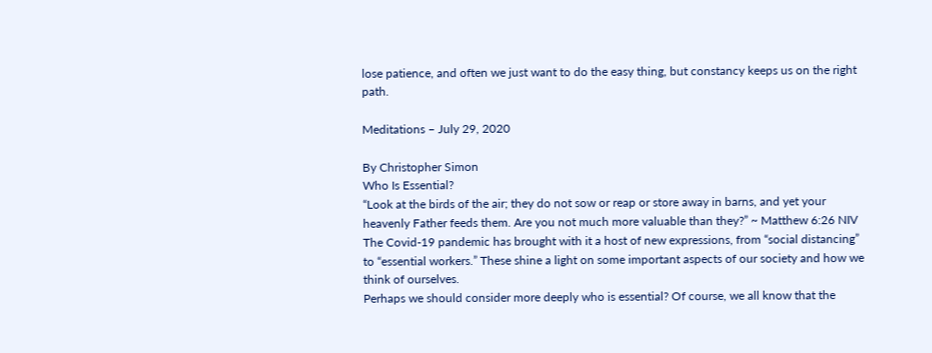lose patience, and often we just want to do the easy thing, but constancy keeps us on the right path.

Meditations – July 29, 2020

By Christopher Simon
Who Is Essential?
“Look at the birds of the air; they do not sow or reap or store away in barns, and yet your heavenly Father feeds them. Are you not much more valuable than they?” ~ Matthew 6:26 NIV
The Covid-19 pandemic has brought with it a host of new expressions, from “social distancing” to “essential workers.” These shine a light on some important aspects of our society and how we think of ourselves.
Perhaps we should consider more deeply who is essential? Of course, we all know that the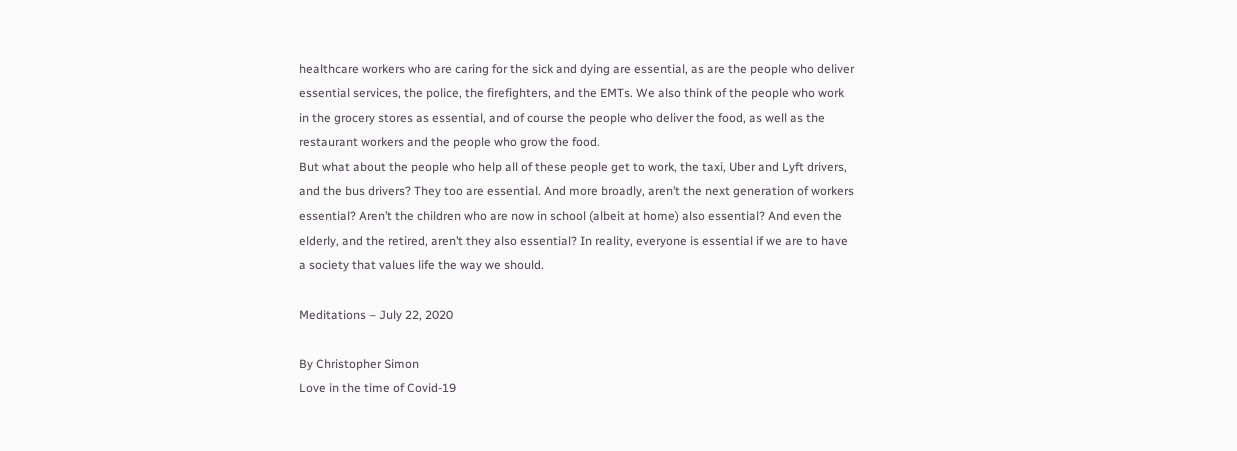healthcare workers who are caring for the sick and dying are essential, as are the people who deliver essential services, the police, the firefighters, and the EMTs. We also think of the people who work in the grocery stores as essential, and of course the people who deliver the food, as well as the restaurant workers and the people who grow the food.
But what about the people who help all of these people get to work, the taxi, Uber and Lyft drivers, and the bus drivers? They too are essential. And more broadly, aren’t the next generation of workers essential? Aren’t the children who are now in school (albeit at home) also essential? And even the elderly, and the retired, aren’t they also essential? In reality, everyone is essential if we are to have a society that values life the way we should.

Meditations – July 22, 2020

By Christopher Simon
Love in the time of Covid-19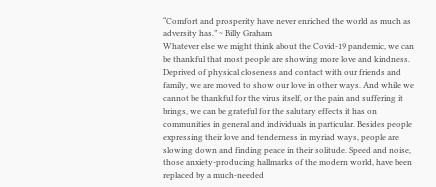“Comfort and prosperity have never enriched the world as much as adversity has.” ~ Billy Graham
Whatever else we might think about the Covid-19 pandemic, we can be thankful that most people are showing more love and kindness. Deprived of physical closeness and contact with our friends and family, we are moved to show our love in other ways. And while we cannot be thankful for the virus itself, or the pain and suffering it brings, we can be grateful for the salutary effects it has on communities in general and individuals in particular. Besides people expressing their love and tenderness in myriad ways, people are slowing down and finding peace in their solitude. Speed and noise, those anxiety-producing hallmarks of the modern world, have been replaced by a much-needed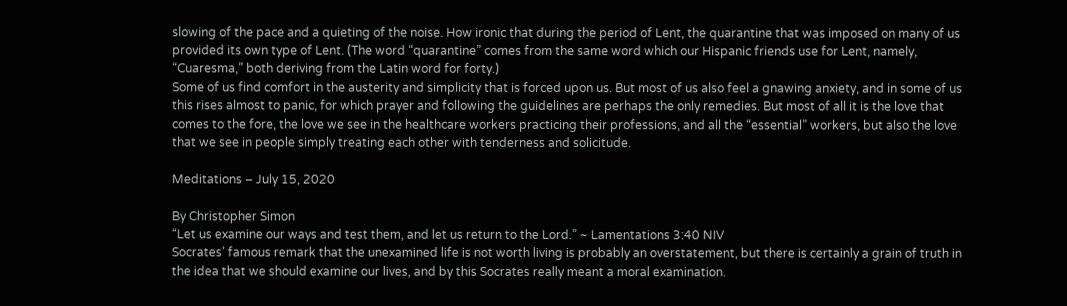slowing of the pace and a quieting of the noise. How ironic that during the period of Lent, the quarantine that was imposed on many of us provided its own type of Lent. (The word “quarantine” comes from the same word which our Hispanic friends use for Lent, namely, “Cuaresma,” both deriving from the Latin word for forty.)
Some of us find comfort in the austerity and simplicity that is forced upon us. But most of us also feel a gnawing anxiety, and in some of us this rises almost to panic, for which prayer and following the guidelines are perhaps the only remedies. But most of all it is the love that comes to the fore, the love we see in the healthcare workers practicing their professions, and all the “essential” workers, but also the love that we see in people simply treating each other with tenderness and solicitude.

Meditations – July 15, 2020

By Christopher Simon
“Let us examine our ways and test them, and let us return to the Lord.” ~ Lamentations 3:40 NIV
Socrates’ famous remark that the unexamined life is not worth living is probably an overstatement, but there is certainly a grain of truth in the idea that we should examine our lives, and by this Socrates really meant a moral examination.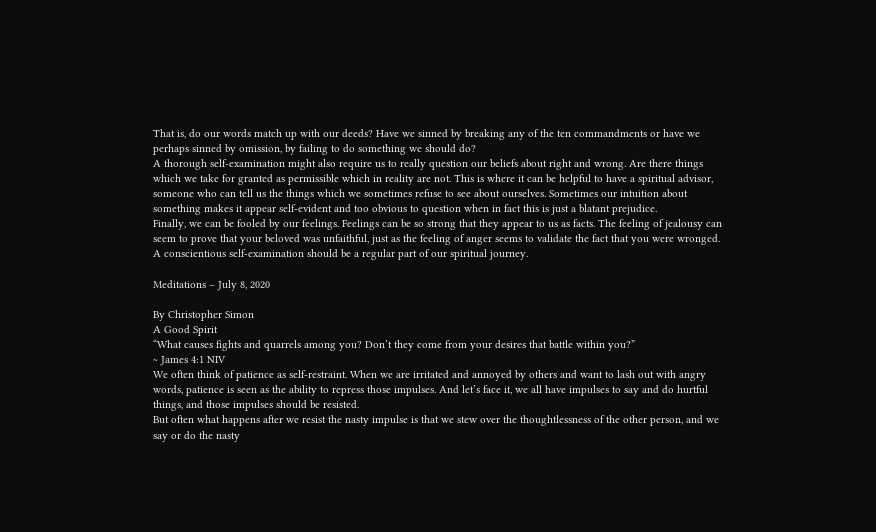That is, do our words match up with our deeds? Have we sinned by breaking any of the ten commandments or have we perhaps sinned by omission, by failing to do something we should do?
A thorough self-examination might also require us to really question our beliefs about right and wrong. Are there things which we take for granted as permissible which in reality are not. This is where it can be helpful to have a spiritual advisor, someone who can tell us the things which we sometimes refuse to see about ourselves. Sometimes our intuition about something makes it appear self-evident and too obvious to question when in fact this is just a blatant prejudice.
Finally, we can be fooled by our feelings. Feelings can be so strong that they appear to us as facts. The feeling of jealousy can seem to prove that your beloved was unfaithful, just as the feeling of anger seems to validate the fact that you were wronged. A conscientious self-examination should be a regular part of our spiritual journey.

Meditations – July 8, 2020

By Christopher Simon
A Good Spirit
“What causes fights and quarrels among you? Don’t they come from your desires that battle within you?”
~ James 4:1 NIV
We often think of patience as self-restraint. When we are irritated and annoyed by others and want to lash out with angry words, patience is seen as the ability to repress those impulses. And let’s face it, we all have impulses to say and do hurtful things, and those impulses should be resisted.
But often what happens after we resist the nasty impulse is that we stew over the thoughtlessness of the other person, and we say or do the nasty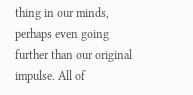thing in our minds, perhaps even going further than our original impulse. All of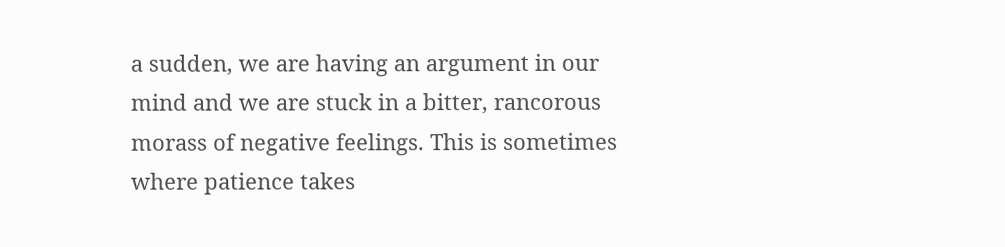a sudden, we are having an argument in our mind and we are stuck in a bitter, rancorous morass of negative feelings. This is sometimes where patience takes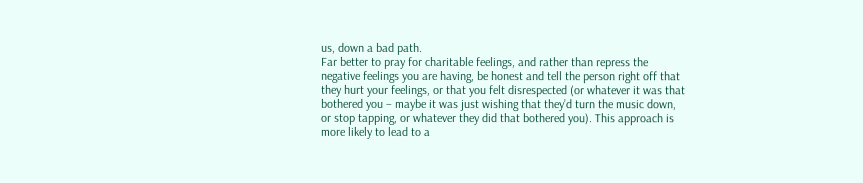us, down a bad path.
Far better to pray for charitable feelings, and rather than repress the negative feelings you are having, be honest and tell the person right off that they hurt your feelings, or that you felt disrespected (or whatever it was that bothered you – maybe it was just wishing that they’d turn the music down, or stop tapping, or whatever they did that bothered you). This approach is more likely to lead to a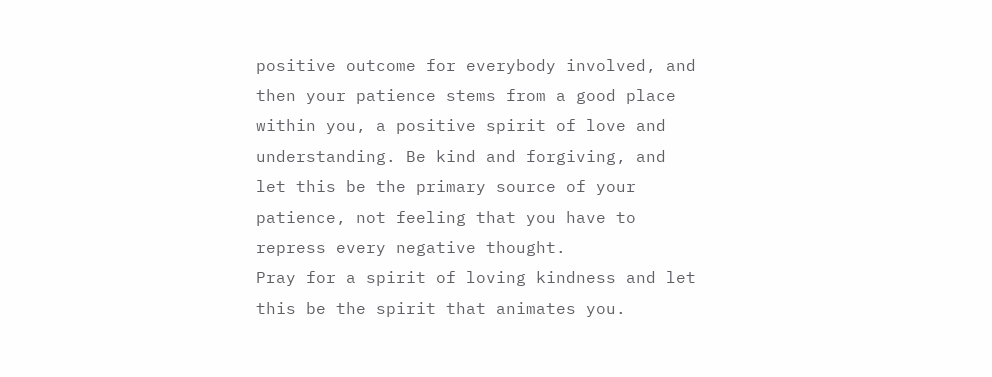positive outcome for everybody involved, and then your patience stems from a good place within you, a positive spirit of love and understanding. Be kind and forgiving, and let this be the primary source of your patience, not feeling that you have to repress every negative thought.
Pray for a spirit of loving kindness and let this be the spirit that animates you.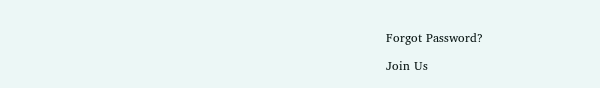Forgot Password?

Join Us